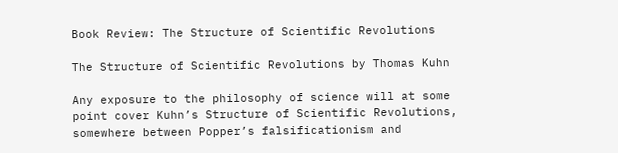Book Review: The Structure of Scientific Revolutions

The Structure of Scientific Revolutions by Thomas Kuhn

Any exposure to the philosophy of science will at some point cover Kuhn’s Structure of Scientific Revolutions, somewhere between Popper’s falsificationism and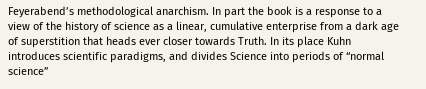Feyerabend’s methodological anarchism. In part the book is a response to a view of the history of science as a linear, cumulative enterprise from a dark age of superstition that heads ever closer towards Truth. In its place Kuhn introduces scientific paradigms, and divides Science into periods of “normal science”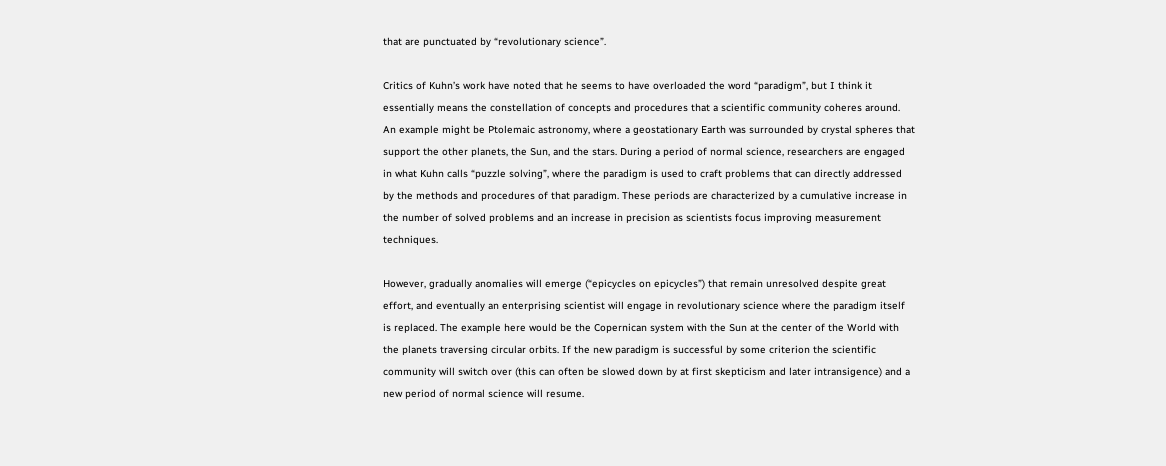that are punctuated by “revolutionary science”.

Critics of Kuhn’s work have noted that he seems to have overloaded the word “paradigm”, but I think it essentially means the constellation of concepts and procedures that a scientific community coheres around. An example might be Ptolemaic astronomy, where a geostationary Earth was surrounded by crystal spheres that support the other planets, the Sun, and the stars. During a period of normal science, researchers are engaged in what Kuhn calls “puzzle solving”, where the paradigm is used to craft problems that can directly addressed by the methods and procedures of that paradigm. These periods are characterized by a cumulative increase in the number of solved problems and an increase in precision as scientists focus improving measurement techniques.

However, gradually anomalies will emerge (“epicycles on epicycles”) that remain unresolved despite great effort, and eventually an enterprising scientist will engage in revolutionary science where the paradigm itself is replaced. The example here would be the Copernican system with the Sun at the center of the World with the planets traversing circular orbits. If the new paradigm is successful by some criterion the scientific community will switch over (this can often be slowed down by at first skepticism and later intransigence) and a new period of normal science will resume.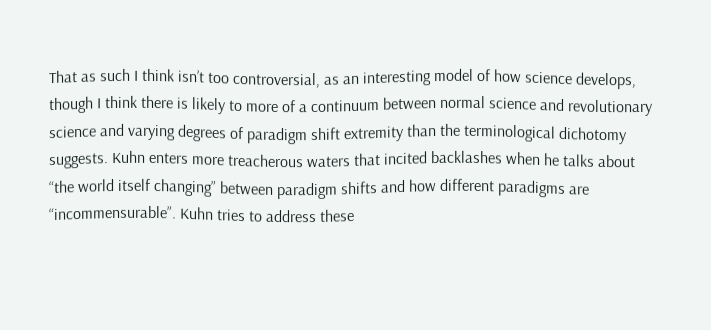That as such I think isn’t too controversial, as an interesting model of how science develops, though I think there is likely to more of a continuum between normal science and revolutionary science and varying degrees of paradigm shift extremity than the terminological dichotomy suggests. Kuhn enters more treacherous waters that incited backlashes when he talks about “the world itself changing” between paradigm shifts and how different paradigms are “incommensurable”. Kuhn tries to address these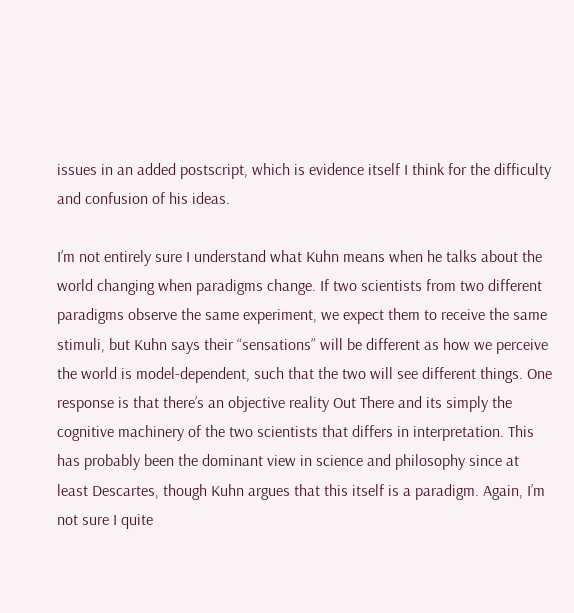issues in an added postscript, which is evidence itself I think for the difficulty and confusion of his ideas.

I’m not entirely sure I understand what Kuhn means when he talks about the world changing when paradigms change. If two scientists from two different paradigms observe the same experiment, we expect them to receive the same stimuli, but Kuhn says their “sensations” will be different as how we perceive the world is model-dependent, such that the two will see different things. One response is that there’s an objective reality Out There and its simply the cognitive machinery of the two scientists that differs in interpretation. This has probably been the dominant view in science and philosophy since at least Descartes, though Kuhn argues that this itself is a paradigm. Again, I’m not sure I quite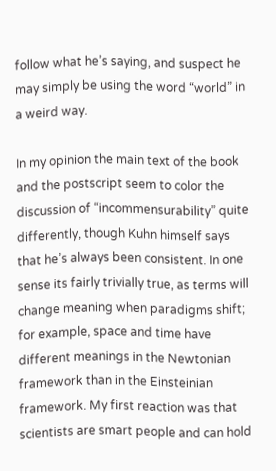follow what he’s saying, and suspect he may simply be using the word “world” in a weird way.

In my opinion the main text of the book and the postscript seem to color the discussion of “incommensurability” quite differently, though Kuhn himself says that he’s always been consistent. In one sense its fairly trivially true, as terms will change meaning when paradigms shift; for example, space and time have different meanings in the Newtonian framework than in the Einsteinian framework. My first reaction was that scientists are smart people and can hold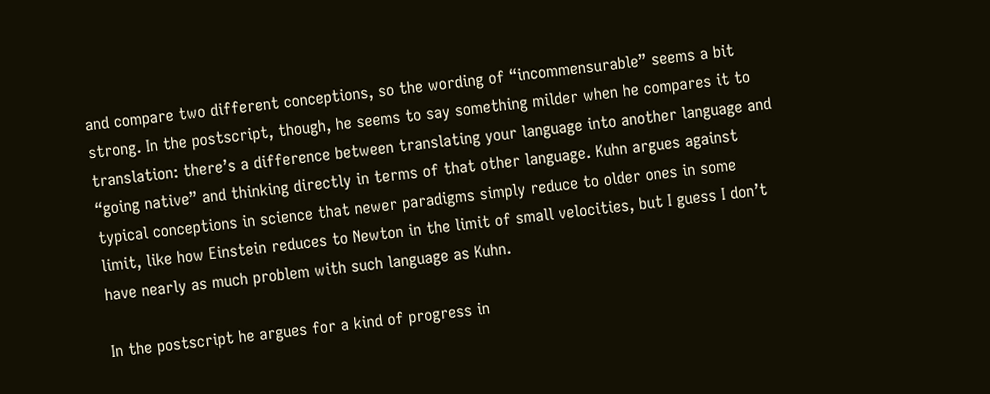and compare two different conceptions, so the wording of “incommensurable” seems a bit strong. In the postscript, though, he seems to say something milder when he compares it to translation: there’s a difference between translating your language into another language and “going native” and thinking directly in terms of that other language. Kuhn argues against typical conceptions in science that newer paradigms simply reduce to older ones in some limit, like how Einstein reduces to Newton in the limit of small velocities, but I guess I don’t have nearly as much problem with such language as Kuhn.

In the postscript he argues for a kind of progress in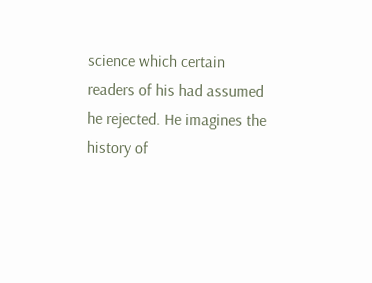science which certain readers of his had assumed he rejected. He imagines the history of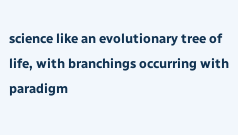science like an evolutionary tree of life, with branchings occurring with paradigm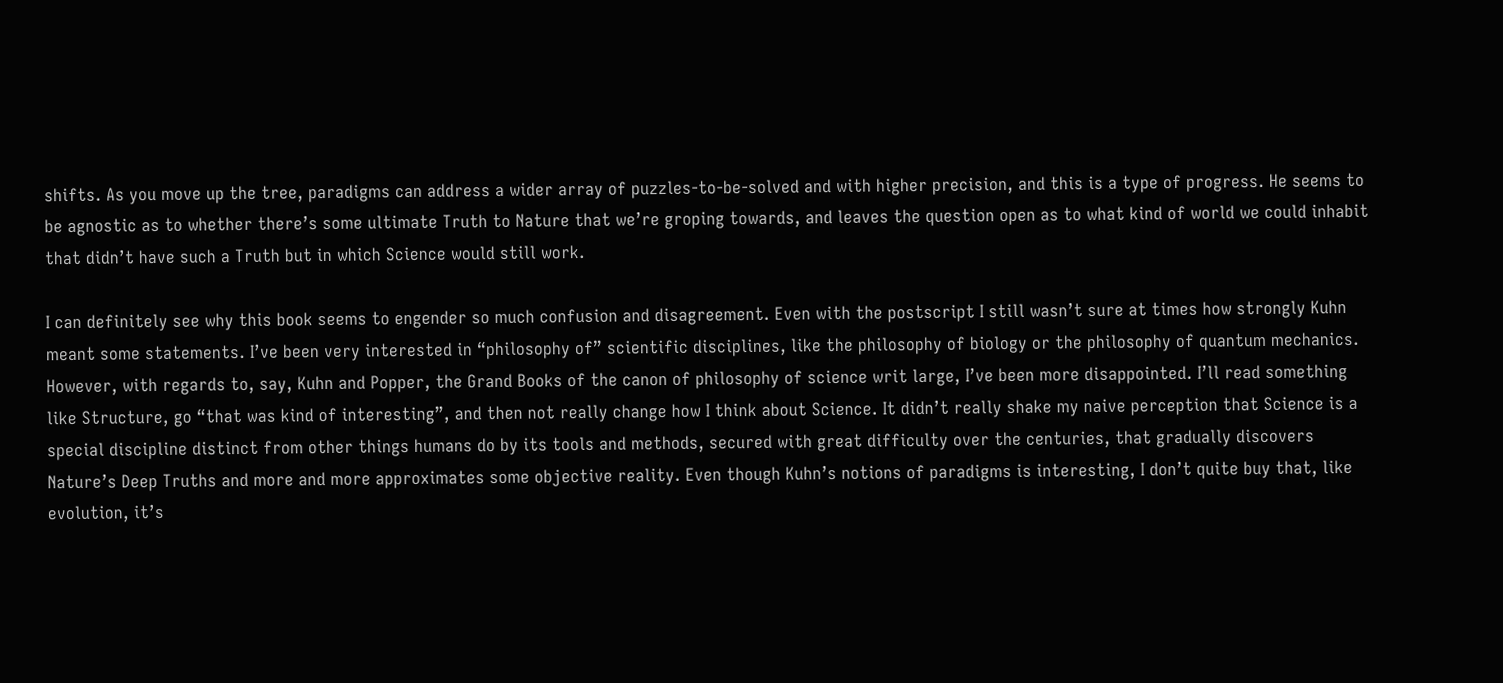shifts. As you move up the tree, paradigms can address a wider array of puzzles-to-be-solved and with higher precision, and this is a type of progress. He seems to be agnostic as to whether there’s some ultimate Truth to Nature that we’re groping towards, and leaves the question open as to what kind of world we could inhabit that didn’t have such a Truth but in which Science would still work.

I can definitely see why this book seems to engender so much confusion and disagreement. Even with the postscript I still wasn’t sure at times how strongly Kuhn meant some statements. I’ve been very interested in “philosophy of” scientific disciplines, like the philosophy of biology or the philosophy of quantum mechanics. However, with regards to, say, Kuhn and Popper, the Grand Books of the canon of philosophy of science writ large, I’ve been more disappointed. I’ll read something like Structure, go “that was kind of interesting”, and then not really change how I think about Science. It didn’t really shake my naive perception that Science is a special discipline distinct from other things humans do by its tools and methods, secured with great difficulty over the centuries, that gradually discovers Nature’s Deep Truths and more and more approximates some objective reality. Even though Kuhn’s notions of paradigms is interesting, I don’t quite buy that, like evolution, it’s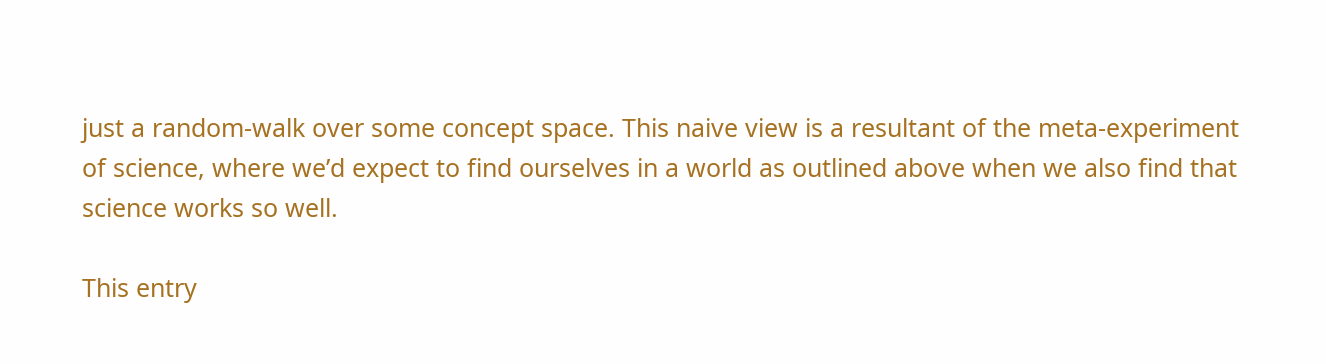just a random-walk over some concept space. This naive view is a resultant of the meta-experiment of science, where we’d expect to find ourselves in a world as outlined above when we also find that science works so well.

This entry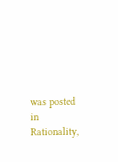was posted in Rationality,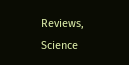Reviews, Science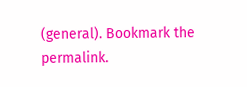(general). Bookmark the permalink.